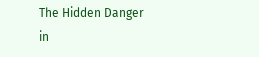The Hidden Danger in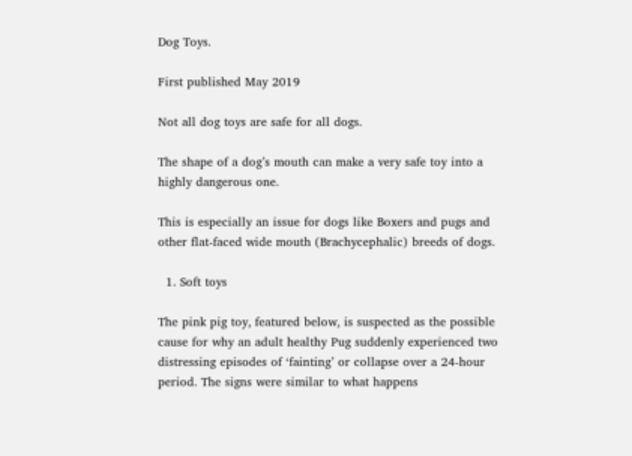Dog Toys.

First published May 2019

Not all dog toys are safe for all dogs.

The shape of a dog’s mouth can make a very safe toy into a highly dangerous one.

This is especially an issue for dogs like Boxers and pugs and other flat-faced wide mouth (Brachycephalic) breeds of dogs.

  1. Soft toys

The pink pig toy, featured below, is suspected as the possible cause for why an adult healthy Pug suddenly experienced two distressing episodes of ‘fainting’ or collapse over a 24-hour period. The signs were similar to what happens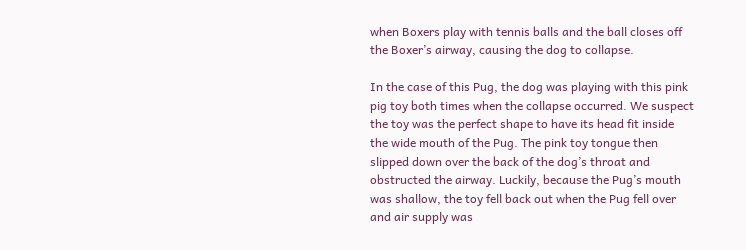when Boxers play with tennis balls and the ball closes off the Boxer’s airway, causing the dog to collapse.

In the case of this Pug, the dog was playing with this pink pig toy both times when the collapse occurred. We suspect the toy was the perfect shape to have its head fit inside the wide mouth of the Pug. The pink toy tongue then slipped down over the back of the dog’s throat and obstructed the airway. Luckily, because the Pug’s mouth was shallow, the toy fell back out when the Pug fell over and air supply was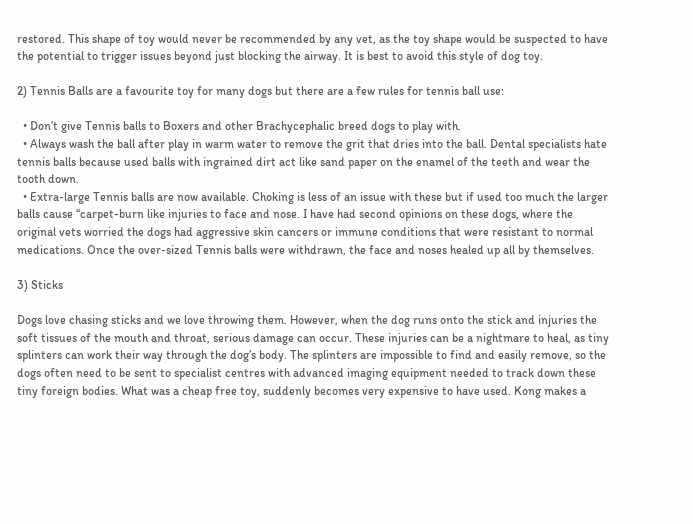restored. This shape of toy would never be recommended by any vet, as the toy shape would be suspected to have the potential to trigger issues beyond just blocking the airway. It is best to avoid this style of dog toy.

2) Tennis Balls are a favourite toy for many dogs but there are a few rules for tennis ball use:

  • Don’t give Tennis balls to Boxers and other Brachycephalic breed dogs to play with.
  • Always wash the ball after play in warm water to remove the grit that dries into the ball. Dental specialists hate tennis balls because used balls with ingrained dirt act like sand paper on the enamel of the teeth and wear the tooth down.
  • Extra-large Tennis balls are now available. Choking is less of an issue with these but if used too much the larger balls cause “carpet-burn like injuries to face and nose. I have had second opinions on these dogs, where the original vets worried the dogs had aggressive skin cancers or immune conditions that were resistant to normal medications. Once the over-sized Tennis balls were withdrawn, the face and noses healed up all by themselves.

3) Sticks

Dogs love chasing sticks and we love throwing them. However, when the dog runs onto the stick and injuries the soft tissues of the mouth and throat, serious damage can occur. These injuries can be a nightmare to heal, as tiny splinters can work their way through the dog’s body. The splinters are impossible to find and easily remove, so the dogs often need to be sent to specialist centres with advanced imaging equipment needed to track down these tiny foreign bodies. What was a cheap free toy, suddenly becomes very expensive to have used. Kong makes a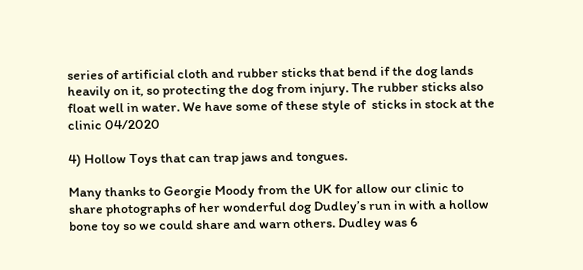series of artificial cloth and rubber sticks that bend if the dog lands heavily on it, so protecting the dog from injury. The rubber sticks also float well in water. We have some of these style of  sticks in stock at the clinic 04/2020

4) Hollow Toys that can trap jaws and tongues.

Many thanks to Georgie Moody from the UK for allow our clinic to share photographs of her wonderful dog Dudley’s run in with a hollow bone toy so we could share and warn others. Dudley was 6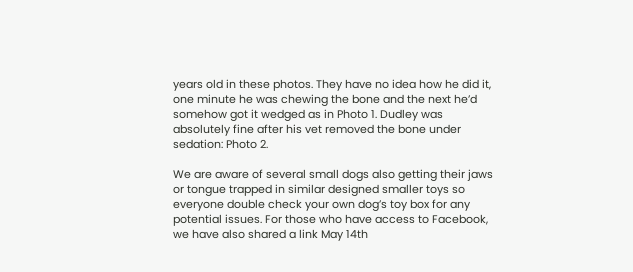years old in these photos. They have no idea how he did it, one minute he was chewing the bone and the next he’d somehow got it wedged as in Photo 1. Dudley was absolutely fine after his vet removed the bone under sedation: Photo 2.

We are aware of several small dogs also getting their jaws or tongue trapped in similar designed smaller toys so everyone double check your own dog’s toy box for any potential issues. For those who have access to Facebook, we have also shared a link May 14th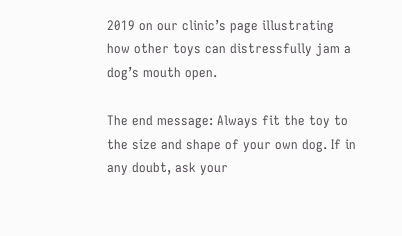2019 on our clinic’s page illustrating how other toys can distressfully jam a dog’s mouth open.

The end message: Always fit the toy to the size and shape of your own dog. If in any doubt, ask your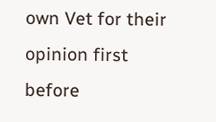own Vet for their opinion first before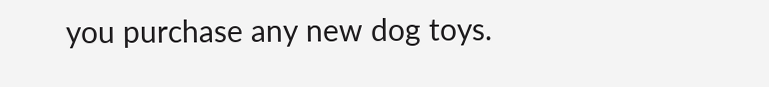you purchase any new dog toys.